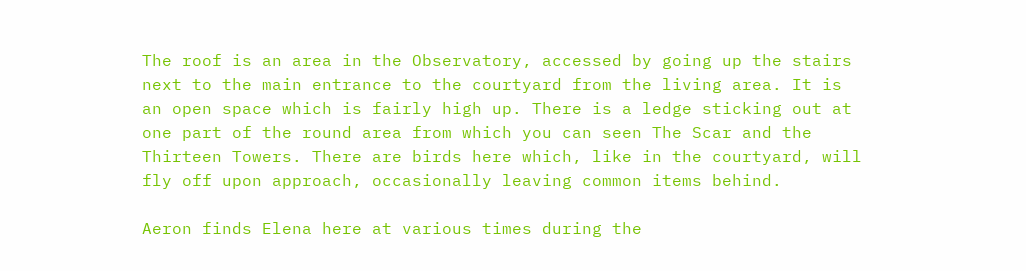The roof is an area in the Observatory, accessed by going up the stairs next to the main entrance to the courtyard from the living area. It is an open space which is fairly high up. There is a ledge sticking out at one part of the round area from which you can seen The Scar and the Thirteen Towers. There are birds here which, like in the courtyard, will fly off upon approach, occasionally leaving common items behind.

Aeron finds Elena here at various times during the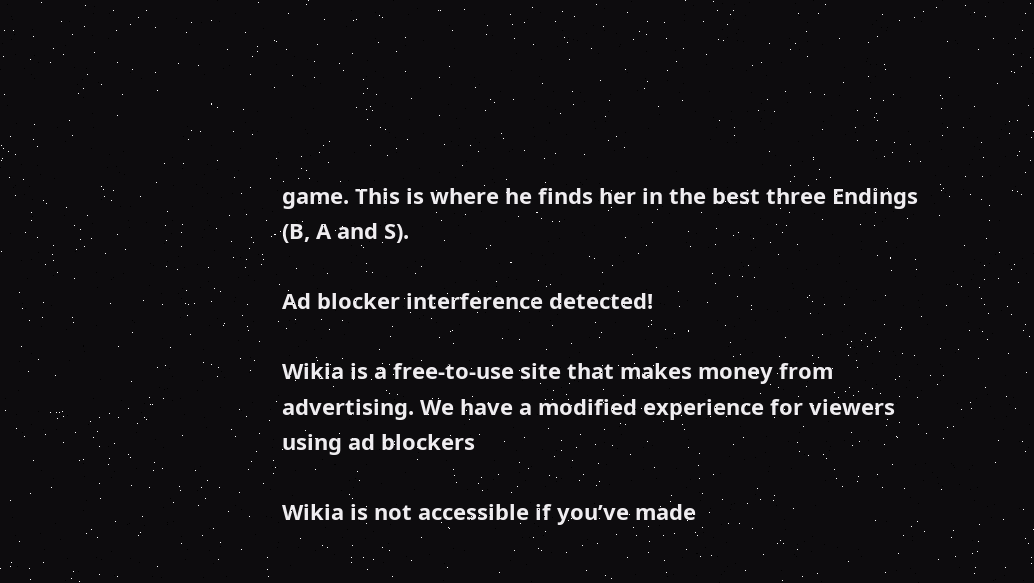game. This is where he finds her in the best three Endings (B, A and S).

Ad blocker interference detected!

Wikia is a free-to-use site that makes money from advertising. We have a modified experience for viewers using ad blockers

Wikia is not accessible if you’ve made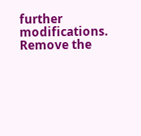further modifications. Remove the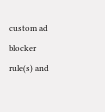custom ad blocker rule(s) and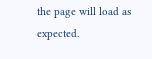the page will load as expected.